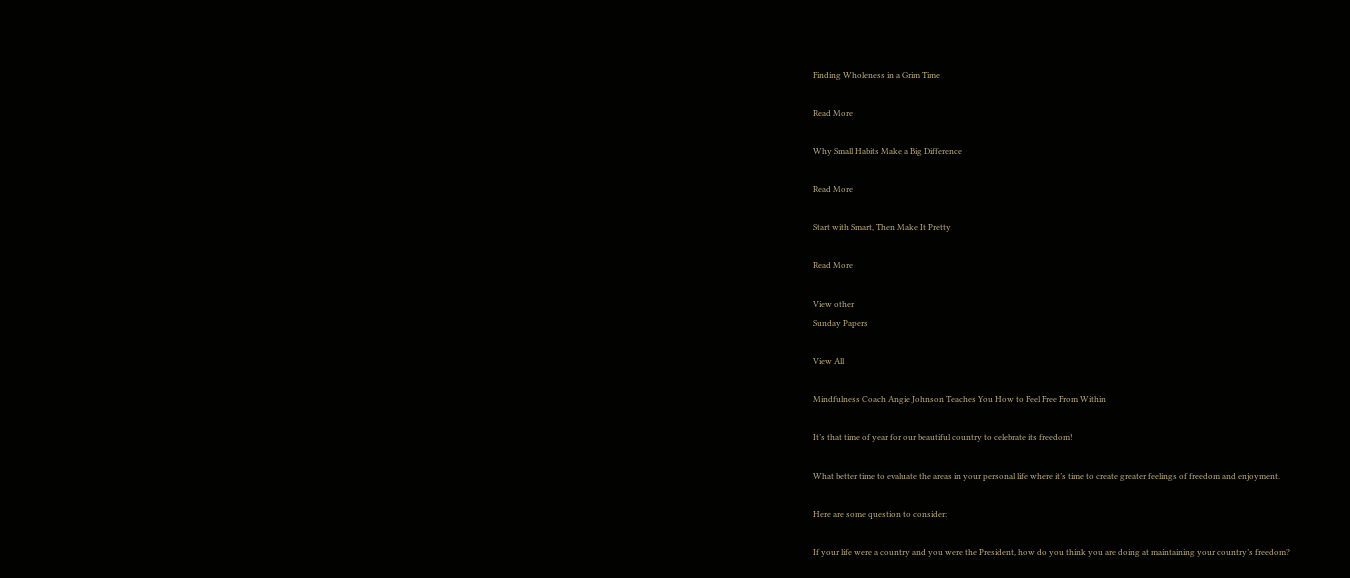Finding Wholeness in a Grim Time

Read More

Why Small Habits Make a Big Difference

Read More

Start with Smart, Then Make It Pretty

Read More

View other
Sunday Papers

View All

Mindfulness Coach Angie Johnson Teaches You How to Feel Free From Within

It’s that time of year for our beautiful country to celebrate its freedom!

What better time to evaluate the areas in your personal life where it’s time to create greater feelings of freedom and enjoyment.

Here are some question to consider:

If your life were a country and you were the President, how do you think you are doing at maintaining your country’s freedom?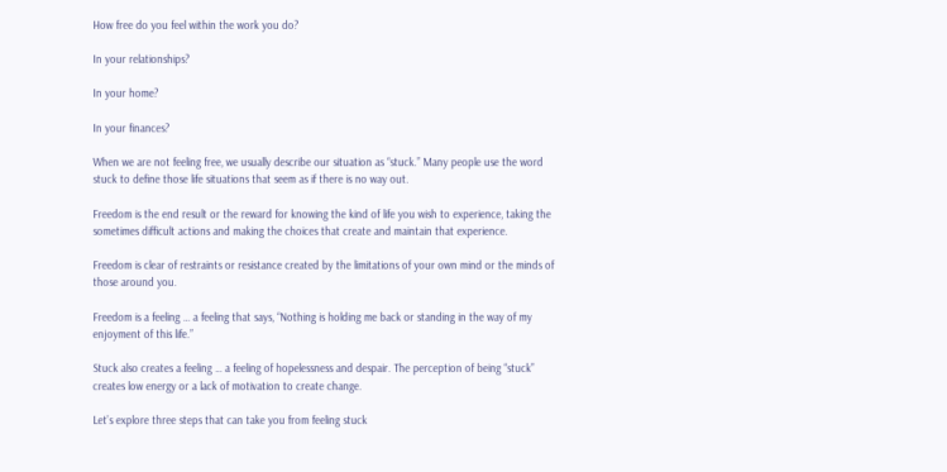How free do you feel within the work you do?

In your relationships?

In your home?

In your finances?

When we are not feeling free, we usually describe our situation as “stuck.” Many people use the word stuck to define those life situations that seem as if there is no way out.

Freedom is the end result or the reward for knowing the kind of life you wish to experience, taking the sometimes difficult actions and making the choices that create and maintain that experience.

Freedom is clear of restraints or resistance created by the limitations of your own mind or the minds of those around you.

Freedom is a feeling … a feeling that says, “Nothing is holding me back or standing in the way of my enjoyment of this life.”

Stuck also creates a feeling … a feeling of hopelessness and despair. The perception of being “stuck” creates low energy or a lack of motivation to create change.

Let’s explore three steps that can take you from feeling stuck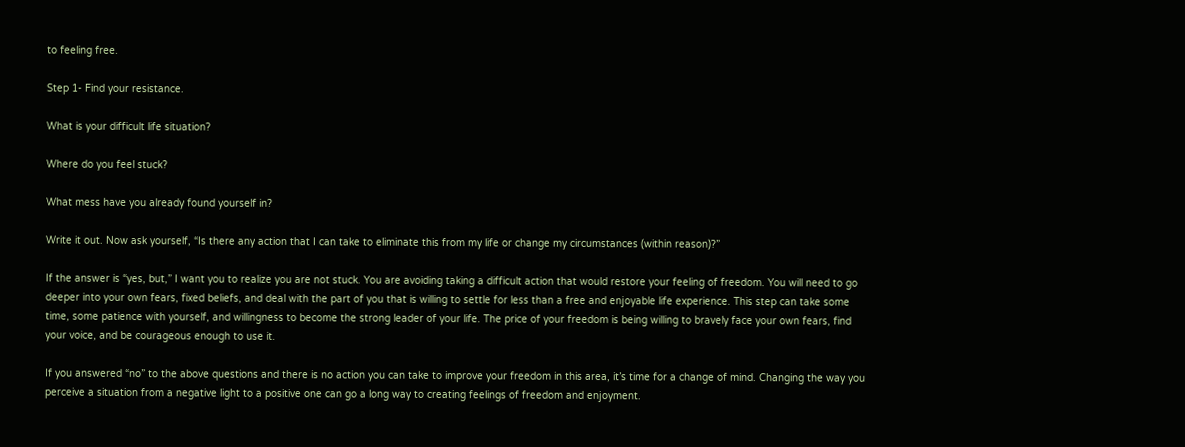to feeling free.

Step 1- Find your resistance.

What is your difficult life situation?

Where do you feel stuck?

What mess have you already found yourself in?

Write it out. Now ask yourself, “Is there any action that I can take to eliminate this from my life or change my circumstances (within reason)?”

If the answer is “yes, but,” I want you to realize you are not stuck. You are avoiding taking a difficult action that would restore your feeling of freedom. You will need to go deeper into your own fears, fixed beliefs, and deal with the part of you that is willing to settle for less than a free and enjoyable life experience. This step can take some time, some patience with yourself, and willingness to become the strong leader of your life. The price of your freedom is being willing to bravely face your own fears, find your voice, and be courageous enough to use it.

If you answered “no” to the above questions and there is no action you can take to improve your freedom in this area, it’s time for a change of mind. Changing the way you perceive a situation from a negative light to a positive one can go a long way to creating feelings of freedom and enjoyment.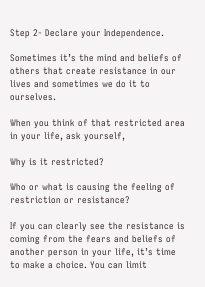Step 2- Declare your Independence.

Sometimes it’s the mind and beliefs of others that create resistance in our lives and sometimes we do it to ourselves.

When you think of that restricted area in your life, ask yourself,

Why is it restricted?

Who or what is causing the feeling of restriction or resistance?

If you can clearly see the resistance is coming from the fears and beliefs of another person in your life, it’s time to make a choice. You can limit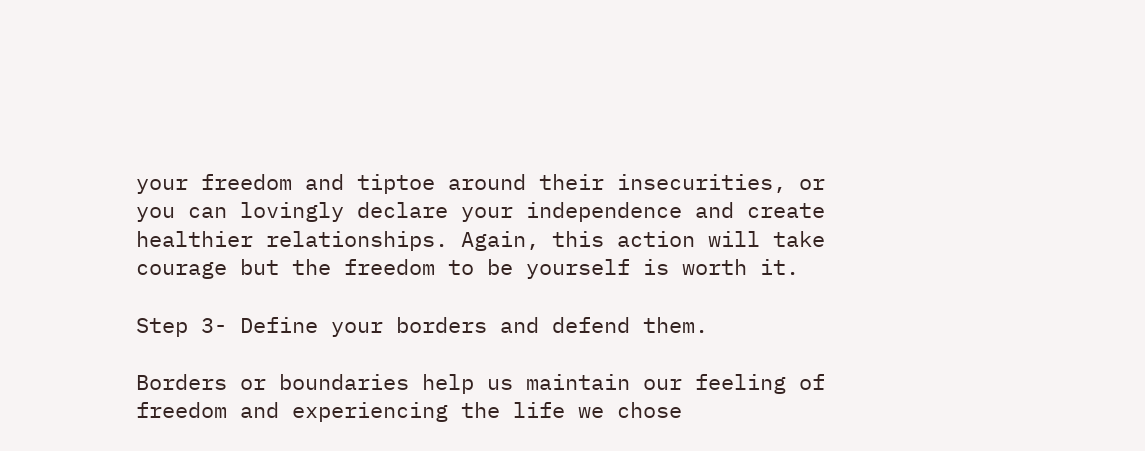your freedom and tiptoe around their insecurities, or you can lovingly declare your independence and create healthier relationships. Again, this action will take courage but the freedom to be yourself is worth it.

Step 3- Define your borders and defend them.

Borders or boundaries help us maintain our feeling of freedom and experiencing the life we chose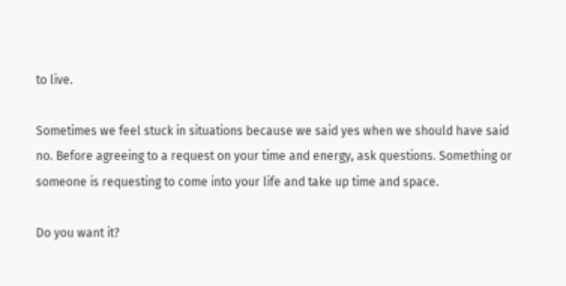to live.

Sometimes we feel stuck in situations because we said yes when we should have said no. Before agreeing to a request on your time and energy, ask questions. Something or someone is requesting to come into your life and take up time and space.

Do you want it?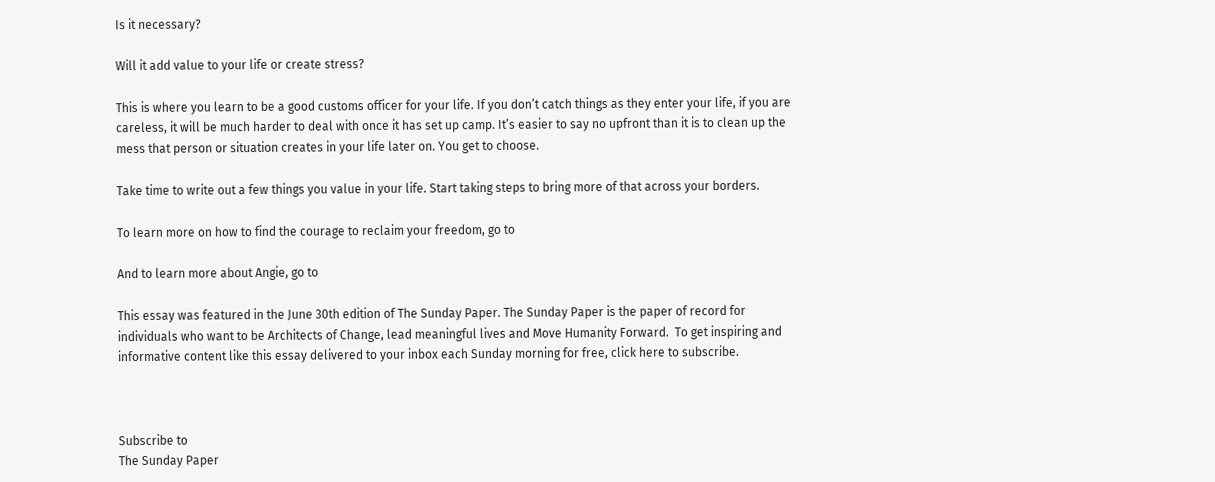Is it necessary?

Will it add value to your life or create stress?

This is where you learn to be a good customs officer for your life. If you don’t catch things as they enter your life, if you are careless, it will be much harder to deal with once it has set up camp. It’s easier to say no upfront than it is to clean up the mess that person or situation creates in your life later on. You get to choose.

Take time to write out a few things you value in your life. Start taking steps to bring more of that across your borders.

To learn more on how to find the courage to reclaim your freedom, go to

And to learn more about Angie, go to

This essay was featured in the June 30th edition of The Sunday Paper. The Sunday Paper is the paper of record for individuals who want to be Architects of Change, lead meaningful lives and Move Humanity Forward.  To get inspiring and informative content like this essay delivered to your inbox each Sunday morning for free, click here to subscribe.



Subscribe to
The Sunday Paper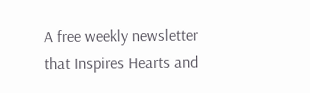A free weekly newsletter that Inspires Hearts and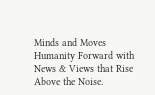Minds and Moves Humanity Forward with News & Views that Rise Above the Noise.